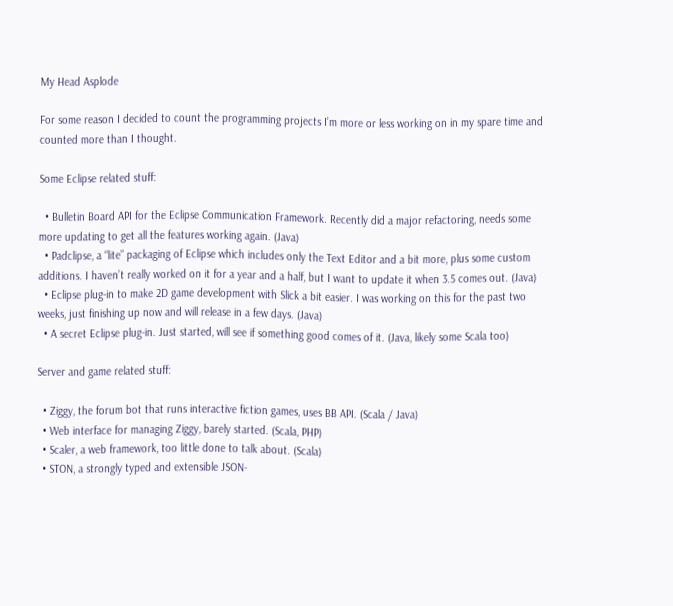My Head Asplode

For some reason I decided to count the programming projects I’m more or less working on in my spare time and counted more than I thought.

Some Eclipse related stuff:

  • Bulletin Board API for the Eclipse Communication Framework. Recently did a major refactoring, needs some more updating to get all the features working again. (Java)
  • Padclipse, a “lite” packaging of Eclipse which includes only the Text Editor and a bit more, plus some custom additions. I haven’t really worked on it for a year and a half, but I want to update it when 3.5 comes out. (Java)
  • Eclipse plug-in to make 2D game development with Slick a bit easier. I was working on this for the past two weeks, just finishing up now and will release in a few days. (Java)
  • A secret Eclipse plug-in. Just started, will see if something good comes of it. (Java, likely some Scala too)

Server and game related stuff:

  • Ziggy, the forum bot that runs interactive fiction games, uses BB API. (Scala / Java)
  • Web interface for managing Ziggy, barely started. (Scala, PHP)
  • Scaler, a web framework, too little done to talk about. (Scala)
  • STON, a strongly typed and extensible JSON-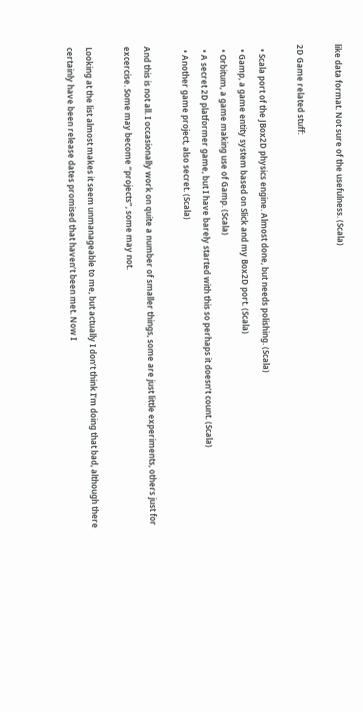like data format. Not sure of the usefulness. (Scala)

2D Game related stuff:

  • Scala port of the JBox2D physics engine. Almost done, but needs polishing. (Scala)
  • Gamp, a game entity system based on Slick and my Box2D port. (Scala)
  • Orbitum, a game making use of Gamp. (Scala)
  • A secret 2D platformer game, but I have barely started with this so perhaps it doesn’t count. (Scala)
  • Another game project, also secret. (Scala)

And this is not all. I occasionally work on quite a number of smaller things, some are just little experiments, others just for excercise. Some may become “projects”, some may not.

Looking at the list almost makes it seem unmanageable to me, but actually I don’t think I’m doing that bad, although there certainly have been release dates promised that haven’t been met. Now I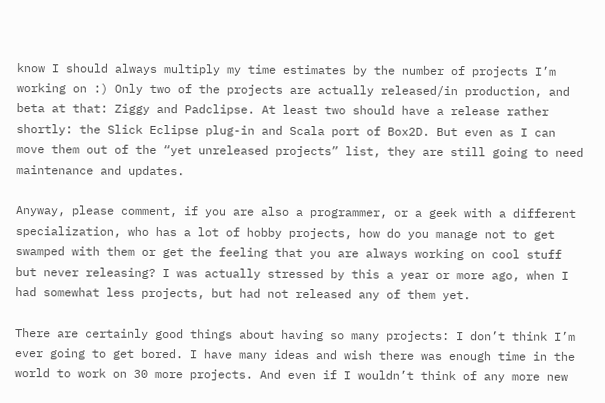know I should always multiply my time estimates by the number of projects I’m working on :) Only two of the projects are actually released/in production, and beta at that: Ziggy and Padclipse. At least two should have a release rather shortly: the Slick Eclipse plug-in and Scala port of Box2D. But even as I can move them out of the “yet unreleased projects” list, they are still going to need maintenance and updates.

Anyway, please comment, if you are also a programmer, or a geek with a different specialization, who has a lot of hobby projects, how do you manage not to get swamped with them or get the feeling that you are always working on cool stuff but never releasing? I was actually stressed by this a year or more ago, when I had somewhat less projects, but had not released any of them yet.

There are certainly good things about having so many projects: I don’t think I’m ever going to get bored. I have many ideas and wish there was enough time in the world to work on 30 more projects. And even if I wouldn’t think of any more new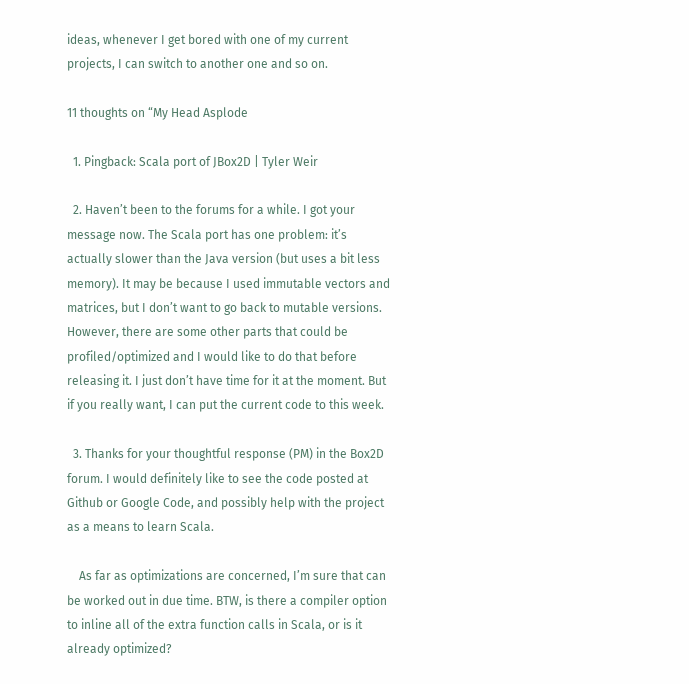ideas, whenever I get bored with one of my current projects, I can switch to another one and so on.

11 thoughts on “My Head Asplode

  1. Pingback: Scala port of JBox2D | Tyler Weir

  2. Haven’t been to the forums for a while. I got your message now. The Scala port has one problem: it’s actually slower than the Java version (but uses a bit less memory). It may be because I used immutable vectors and matrices, but I don’t want to go back to mutable versions. However, there are some other parts that could be profiled/optimized and I would like to do that before releasing it. I just don’t have time for it at the moment. But if you really want, I can put the current code to this week.

  3. Thanks for your thoughtful response (PM) in the Box2D forum. I would definitely like to see the code posted at Github or Google Code, and possibly help with the project as a means to learn Scala.

    As far as optimizations are concerned, I’m sure that can be worked out in due time. BTW, is there a compiler option to inline all of the extra function calls in Scala, or is it already optimized?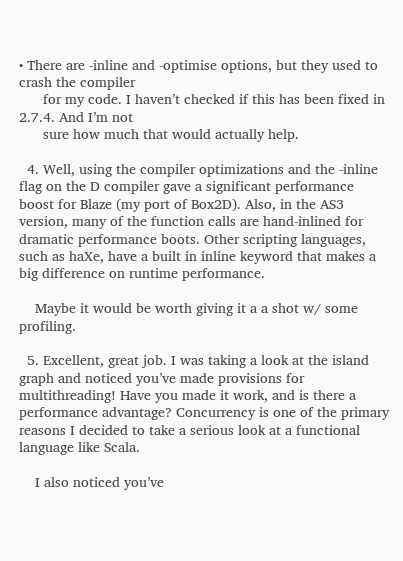• There are -inline and -optimise options, but they used to crash the compiler
      for my code. I haven’t checked if this has been fixed in 2.7.4. And I’m not
      sure how much that would actually help.

  4. Well, using the compiler optimizations and the -inline flag on the D compiler gave a significant performance boost for Blaze (my port of Box2D). Also, in the AS3 version, many of the function calls are hand-inlined for dramatic performance boots. Other scripting languages, such as haXe, have a built in inline keyword that makes a big difference on runtime performance.

    Maybe it would be worth giving it a a shot w/ some profiling.

  5. Excellent, great job. I was taking a look at the island graph and noticed you’ve made provisions for multithreading! Have you made it work, and is there a performance advantage? Concurrency is one of the primary reasons I decided to take a serious look at a functional language like Scala.

    I also noticed you’ve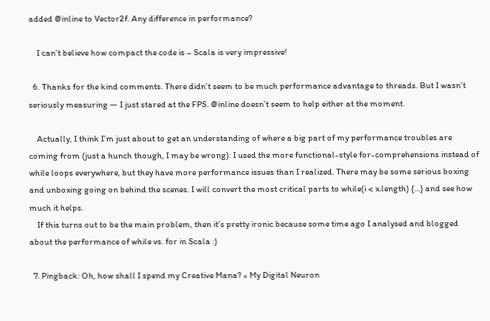added @inline to Vector2f. Any difference in performance?

    I can’t believe how compact the code is – Scala is very impressive!

  6. Thanks for the kind comments. There didn’t seem to be much performance advantage to threads. But I wasn’t seriously measuring — I just stared at the FPS. @inline doesn’t seem to help either at the moment.

    Actually, I think I’m just about to get an understanding of where a big part of my performance troubles are coming from (just a hunch though, I may be wrong): I used the more functional-style for-comprehensions instead of while loops everywhere, but they have more performance issues than I realized. There may be some serious boxing and unboxing going on behind the scenes. I will convert the most critical parts to while(i < x.length) {…} and see how much it helps.
    If this turns out to be the main problem, then it’s pretty ironic because some time ago I analysed and blogged about the performance of while vs. for in Scala :)

  7. Pingback: Oh, how shall I spend my Creative Mana? « My Digital Neuron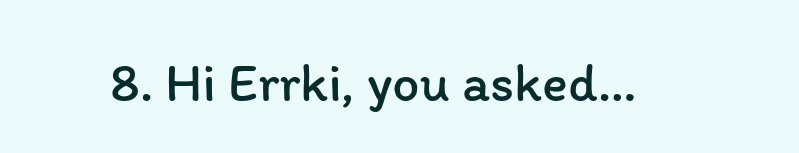8. Hi Errki, you asked…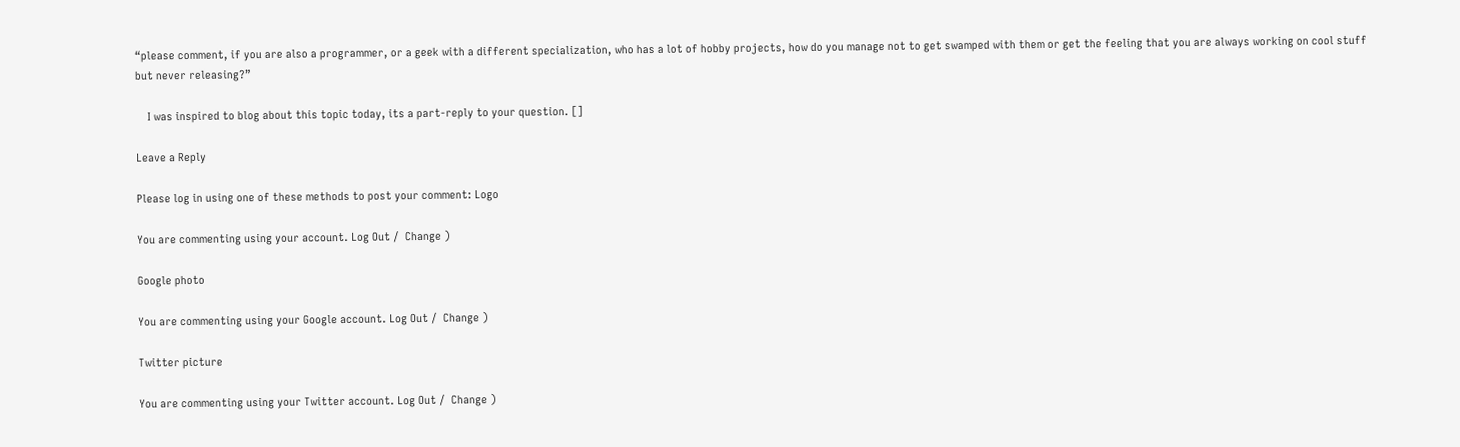“please comment, if you are also a programmer, or a geek with a different specialization, who has a lot of hobby projects, how do you manage not to get swamped with them or get the feeling that you are always working on cool stuff but never releasing?”

    I was inspired to blog about this topic today, its a part-reply to your question. []

Leave a Reply

Please log in using one of these methods to post your comment: Logo

You are commenting using your account. Log Out /  Change )

Google photo

You are commenting using your Google account. Log Out /  Change )

Twitter picture

You are commenting using your Twitter account. Log Out /  Change )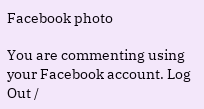Facebook photo

You are commenting using your Facebook account. Log Out /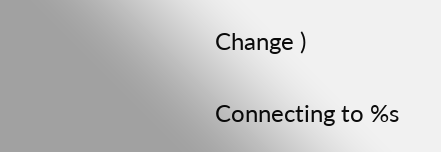Change )

Connecting to %s